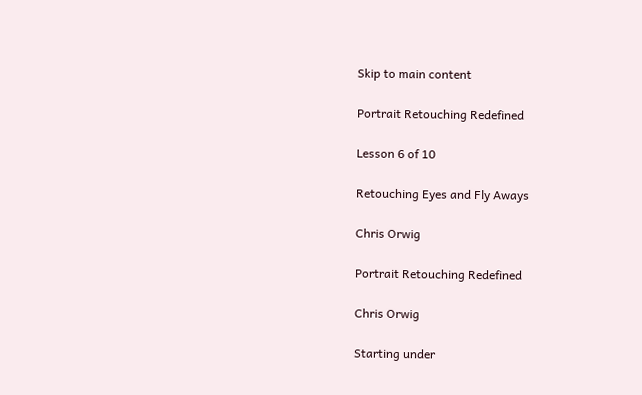Skip to main content

Portrait Retouching Redefined

Lesson 6 of 10

Retouching Eyes and Fly Aways

Chris Orwig

Portrait Retouching Redefined

Chris Orwig

Starting under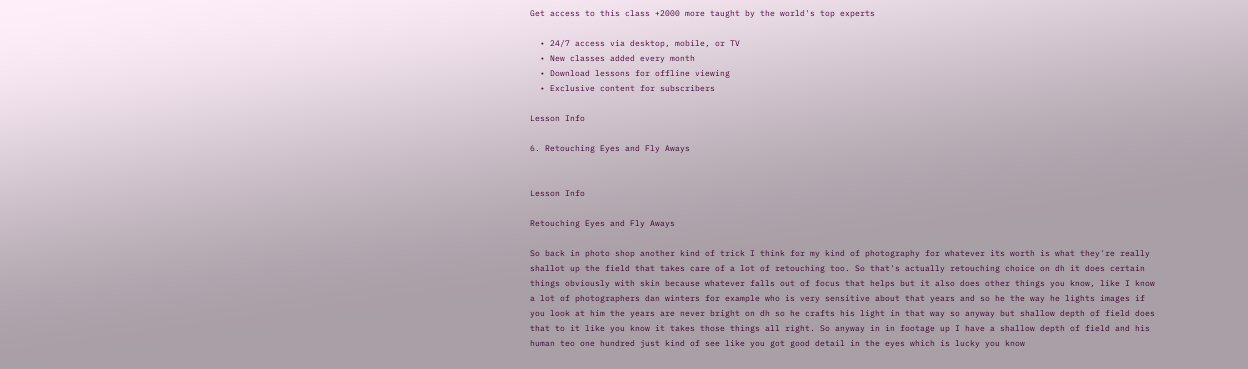Get access to this class +2000 more taught by the world's top experts

  • 24/7 access via desktop, mobile, or TV
  • New classes added every month
  • Download lessons for offline viewing
  • Exclusive content for subscribers

Lesson Info

6. Retouching Eyes and Fly Aways


Lesson Info

Retouching Eyes and Fly Aways

So back in photo shop another kind of trick I think for my kind of photography for whatever its worth is what they're really shallot up the field that takes care of a lot of retouching too. So that's actually retouching choice on dh it does certain things obviously with skin because whatever falls out of focus that helps but it also does other things you know, like I know a lot of photographers dan winters for example who is very sensitive about that years and so he the way he lights images if you look at him the years are never bright on dh so he crafts his light in that way so anyway but shallow depth of field does that to it like you know it takes those things all right. So anyway in in footage up I have a shallow depth of field and his human teo one hundred just kind of see like you got good detail in the eyes which is lucky you know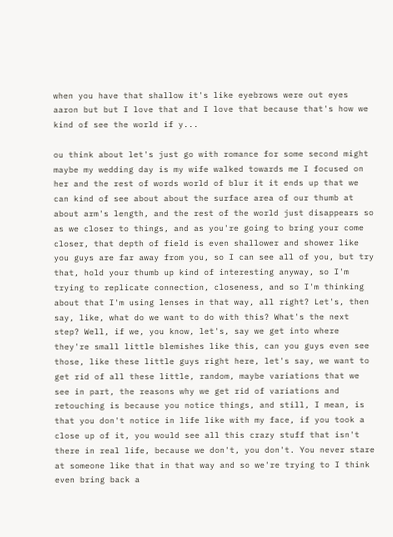when you have that shallow it's like eyebrows were out eyes aaron but but I love that and I love that because that's how we kind of see the world if y...

ou think about let's just go with romance for some second might maybe my wedding day is my wife walked towards me I focused on her and the rest of words world of blur it it ends up that we can kind of see about about the surface area of our thumb at about arm's length, and the rest of the world just disappears so as we closer to things, and as you're going to bring your come closer, that depth of field is even shallower and shower like you guys are far away from you, so I can see all of you, but try that, hold your thumb up kind of interesting anyway, so I'm trying to replicate connection, closeness, and so I'm thinking about that I'm using lenses in that way, all right? Let's, then say, like, what do we want to do with this? What's the next step? Well, if we, you know, let's, say we get into where they're small little blemishes like this, can you guys even see those, like these little guys right here, let's say, we want to get rid of all these little, random, maybe variations that we see in part, the reasons why we get rid of variations and retouching is because you notice things, and still, I mean, is that you don't notice in life like with my face, if you took a close up of it, you would see all this crazy stuff that isn't there in real life, because we don't, you don't. You never stare at someone like that in that way and so we're trying to I think even bring back a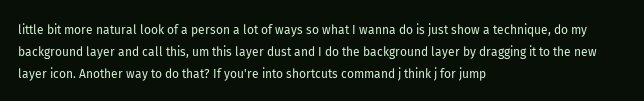little bit more natural look of a person a lot of ways so what I wanna do is just show a technique, do my background layer and call this, um this layer dust and I do the background layer by dragging it to the new layer icon. Another way to do that? If you're into shortcuts command j think j for jump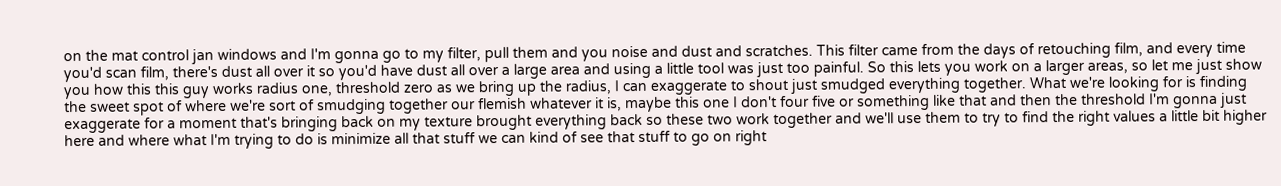on the mat control jan windows and I'm gonna go to my filter, pull them and you noise and dust and scratches. This filter came from the days of retouching film, and every time you'd scan film, there's dust all over it so you'd have dust all over a large area and using a little tool was just too painful. So this lets you work on a larger areas, so let me just show you how this this guy works radius one, threshold zero as we bring up the radius, I can exaggerate to shout just smudged everything together. What we're looking for is finding the sweet spot of where we're sort of smudging together our flemish whatever it is, maybe this one I don't four five or something like that and then the threshold I'm gonna just exaggerate for a moment that's bringing back on my texture brought everything back so these two work together and we'll use them to try to find the right values a little bit higher here and where what I'm trying to do is minimize all that stuff we can kind of see that stuff to go on right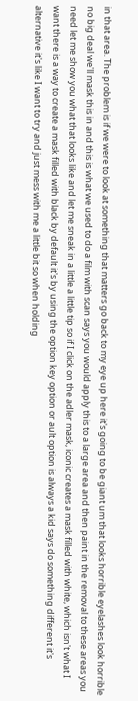in that area. The problem is if we were to look at something that matters go back to my eye up here it's going to be giant um that looks horrible eyelashes look horrible no big deal we'll mask this in and this is what we used to do a film with scan says you would apply this to a large area and then paint in the removal to these areas you need let me show you what that looks like and let me sneak in a little a little tip so if I click on the adler mask, iconic creates a mask filled with white, which isn't what I want there is a way to create a mask filled with black by default it's by using the option key option or ault option is always a kid says do something different it's alternative it's like I want to try and just mess with me a little bit so when holding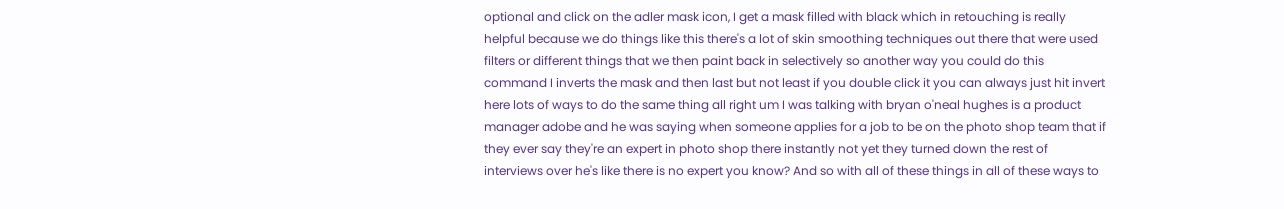optional and click on the adler mask icon, I get a mask filled with black which in retouching is really helpful because we do things like this there's a lot of skin smoothing techniques out there that were used filters or different things that we then paint back in selectively so another way you could do this command I inverts the mask and then last but not least if you double click it you can always just hit invert here lots of ways to do the same thing all right um I was talking with bryan o'neal hughes is a product manager adobe and he was saying when someone applies for a job to be on the photo shop team that if they ever say they're an expert in photo shop there instantly not yet they turned down the rest of interviews over he's like there is no expert you know? And so with all of these things in all of these ways to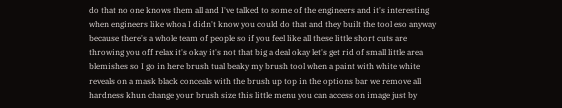do that no one knows them all and I've talked to some of the engineers and it's interesting when engineers like whoa I didn't know you could do that and they built the tool eso anyway because there's a whole team of people so if you feel like all these little short cuts are throwing you off relax it's okay it's not that big a deal okay let's get rid of small little area blemishes so I go in here brush tual beaky my brush tool when a paint with white white reveals on a mask black conceals with the brush up top in the options bar we remove all hardness khun change your brush size this little menu you can access on image just by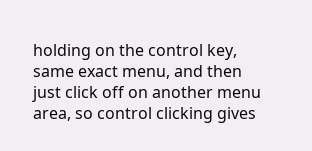holding on the control key, same exact menu, and then just click off on another menu area, so control clicking gives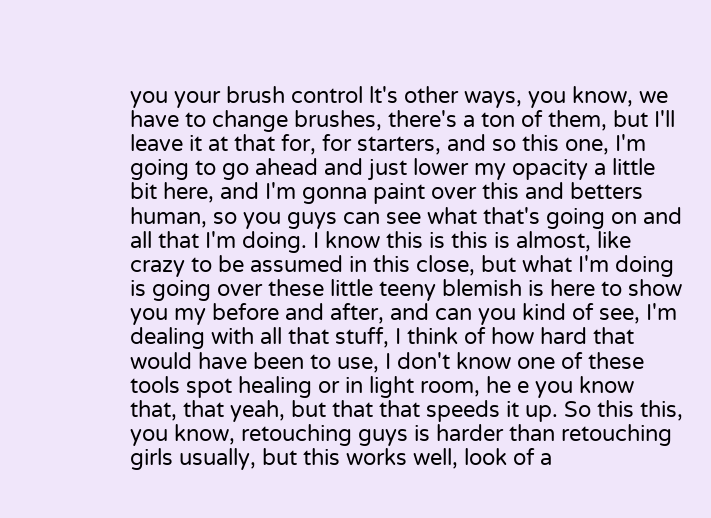you your brush control lt's other ways, you know, we have to change brushes, there's a ton of them, but I'll leave it at that for, for starters, and so this one, I'm going to go ahead and just lower my opacity a little bit here, and I'm gonna paint over this and betters human, so you guys can see what that's going on and all that I'm doing. I know this is this is almost, like crazy to be assumed in this close, but what I'm doing is going over these little teeny blemish is here to show you my before and after, and can you kind of see, I'm dealing with all that stuff, I think of how hard that would have been to use, I don't know one of these tools spot healing or in light room, he e you know that, that yeah, but that that speeds it up. So this this, you know, retouching guys is harder than retouching girls usually, but this works well, look of a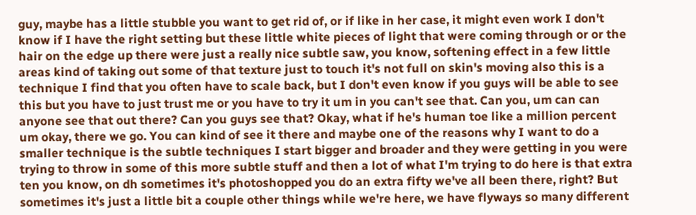guy, maybe has a little stubble you want to get rid of, or if like in her case, it might even work I don't know if I have the right setting but these little white pieces of light that were coming through or or the hair on the edge up there were just a really nice subtle saw, you know, softening effect in a few little areas kind of taking out some of that texture just to touch it's not full on skin's moving also this is a technique I find that you often have to scale back, but I don't even know if you guys will be able to see this but you have to just trust me or you have to try it um in you can't see that. Can you, um can can anyone see that out there? Can you guys see that? Okay, what if he's human toe like a million percent um okay, there we go. You can kind of see it there and maybe one of the reasons why I want to do a smaller technique is the subtle techniques I start bigger and broader and they were getting in you were trying to throw in some of this more subtle stuff and then a lot of what I'm trying to do here is that extra ten you know, on dh sometimes it's photoshopped you do an extra fifty we've all been there, right? But sometimes it's just a little bit a couple other things while we're here, we have flyways so many different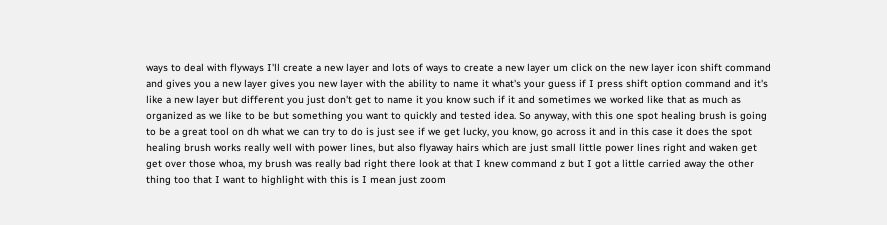ways to deal with flyways I'll create a new layer and lots of ways to create a new layer um click on the new layer icon shift command and gives you a new layer gives you new layer with the ability to name it what's your guess if I press shift option command and it's like a new layer but different you just don't get to name it you know such if it and sometimes we worked like that as much as organized as we like to be but something you want to quickly and tested idea. So anyway, with this one spot healing brush is going to be a great tool on dh what we can try to do is just see if we get lucky, you know, go across it and in this case it does the spot healing brush works really well with power lines, but also flyaway hairs which are just small little power lines right and waken get get over those whoa, my brush was really bad right there look at that I knew command z but I got a little carried away the other thing too that I want to highlight with this is I mean just zoom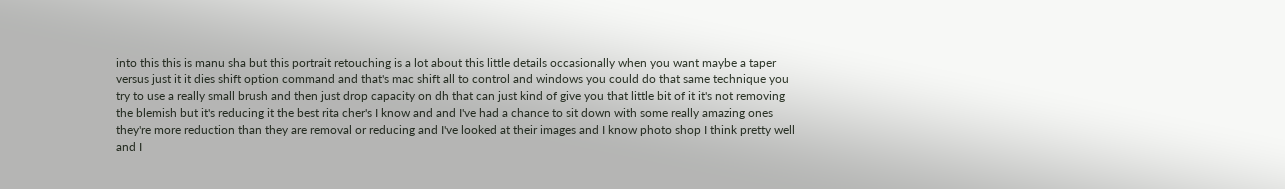into this this is manu sha but this portrait retouching is a lot about this little details occasionally when you want maybe a taper versus just it it dies shift option command and that's mac shift all to control and windows you could do that same technique you try to use a really small brush and then just drop capacity on dh that can just kind of give you that little bit of it it's not removing the blemish but it's reducing it the best rita cher's I know and and I've had a chance to sit down with some really amazing ones they're more reduction than they are removal or reducing and I've looked at their images and I know photo shop I think pretty well and I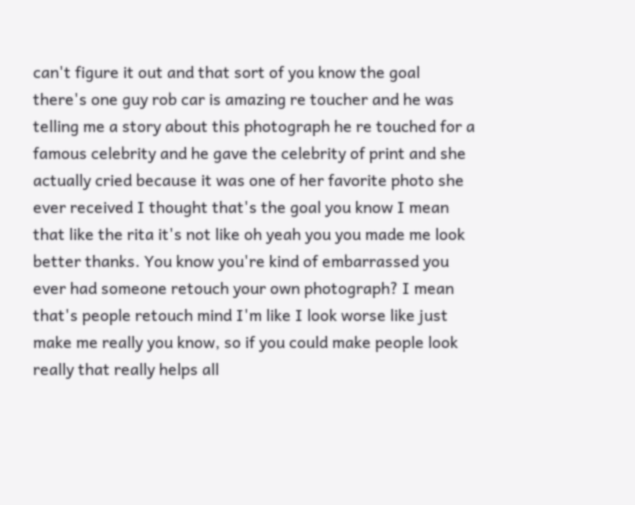can't figure it out and that sort of you know the goal there's one guy rob car is amazing re toucher and he was telling me a story about this photograph he re touched for a famous celebrity and he gave the celebrity of print and she actually cried because it was one of her favorite photo she ever received I thought that's the goal you know I mean that like the rita it's not like oh yeah you you made me look better thanks. You know you're kind of embarrassed you ever had someone retouch your own photograph? I mean that's people retouch mind I'm like I look worse like just make me really you know, so if you could make people look really that really helps all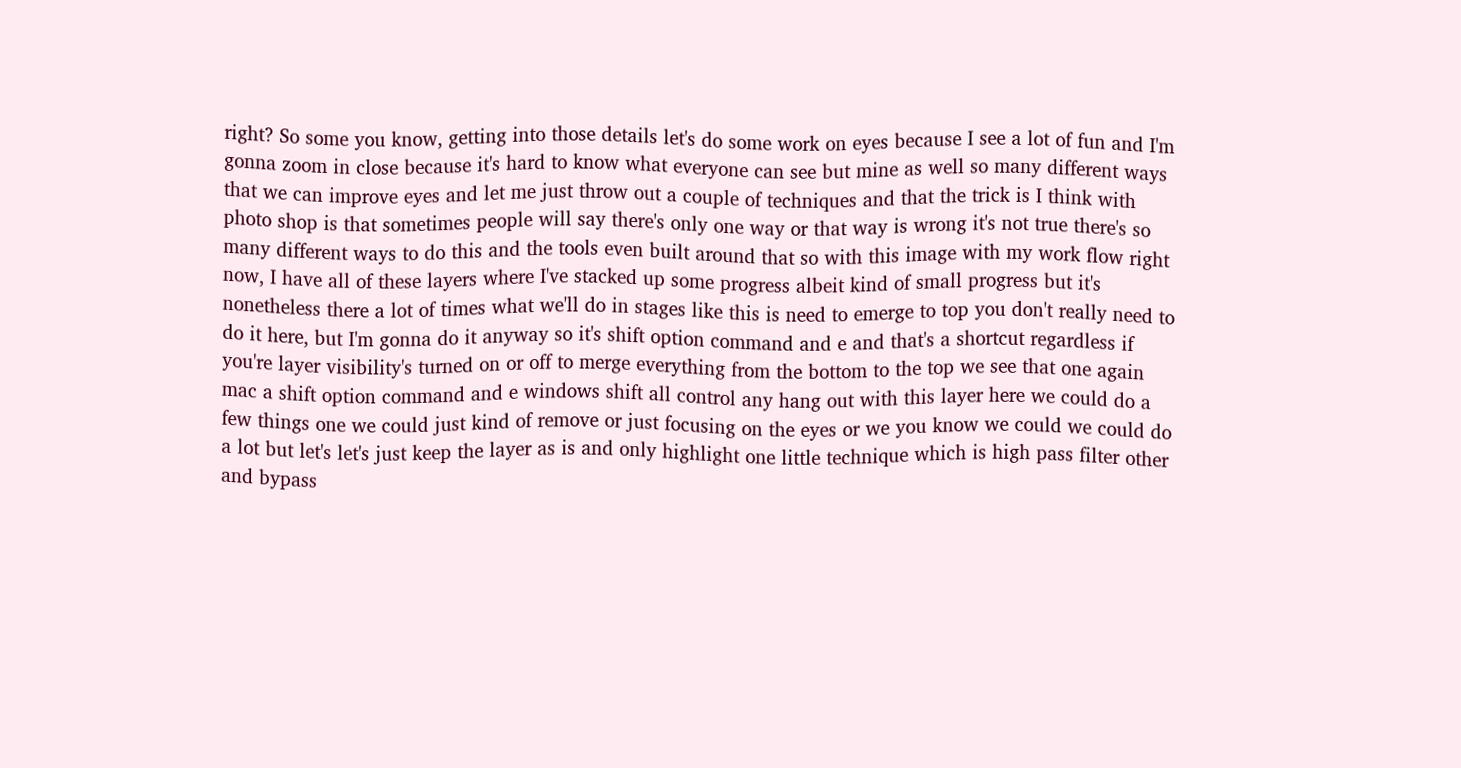right? So some you know, getting into those details let's do some work on eyes because I see a lot of fun and I'm gonna zoom in close because it's hard to know what everyone can see but mine as well so many different ways that we can improve eyes and let me just throw out a couple of techniques and that the trick is I think with photo shop is that sometimes people will say there's only one way or that way is wrong it's not true there's so many different ways to do this and the tools even built around that so with this image with my work flow right now, I have all of these layers where I've stacked up some progress albeit kind of small progress but it's nonetheless there a lot of times what we'll do in stages like this is need to emerge to top you don't really need to do it here, but I'm gonna do it anyway so it's shift option command and e and that's a shortcut regardless if you're layer visibility's turned on or off to merge everything from the bottom to the top we see that one again mac a shift option command and e windows shift all control any hang out with this layer here we could do a few things one we could just kind of remove or just focusing on the eyes or we you know we could we could do a lot but let's let's just keep the layer as is and only highlight one little technique which is high pass filter other and bypass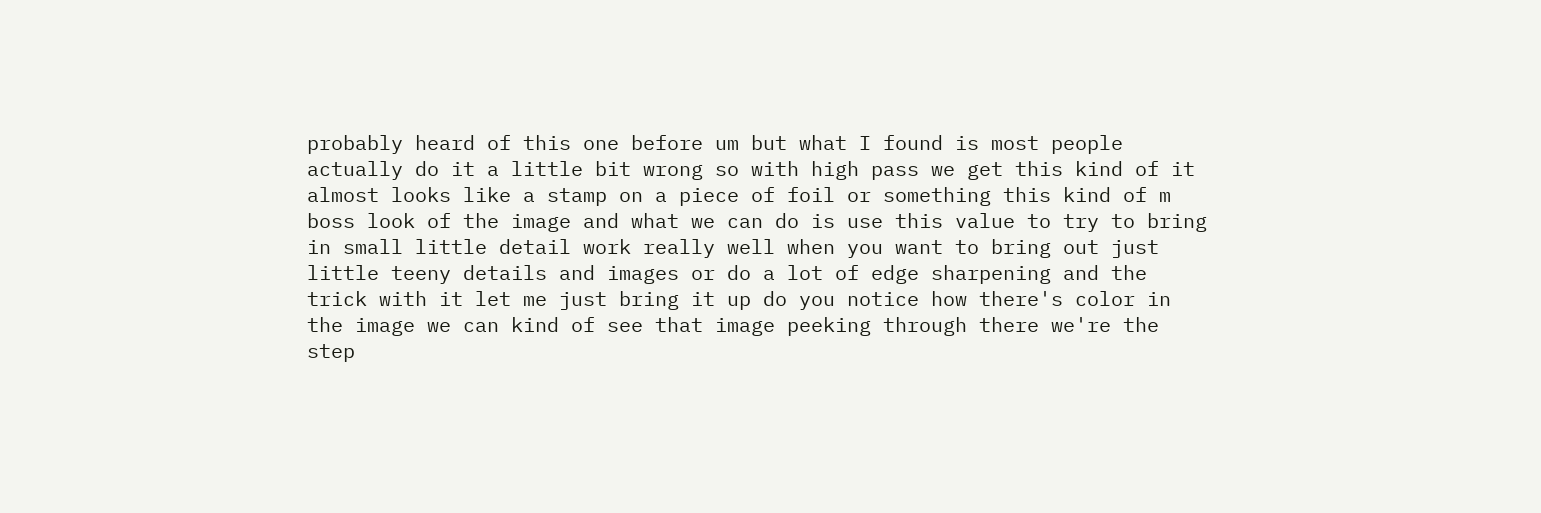probably heard of this one before um but what I found is most people actually do it a little bit wrong so with high pass we get this kind of it almost looks like a stamp on a piece of foil or something this kind of m boss look of the image and what we can do is use this value to try to bring in small little detail work really well when you want to bring out just little teeny details and images or do a lot of edge sharpening and the trick with it let me just bring it up do you notice how there's color in the image we can kind of see that image peeking through there we're the step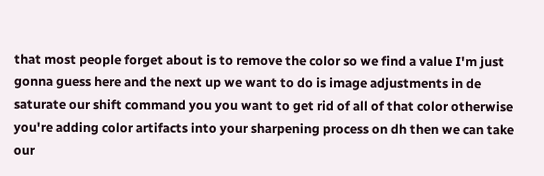that most people forget about is to remove the color so we find a value I'm just gonna guess here and the next up we want to do is image adjustments in de saturate our shift command you you want to get rid of all of that color otherwise you're adding color artifacts into your sharpening process on dh then we can take our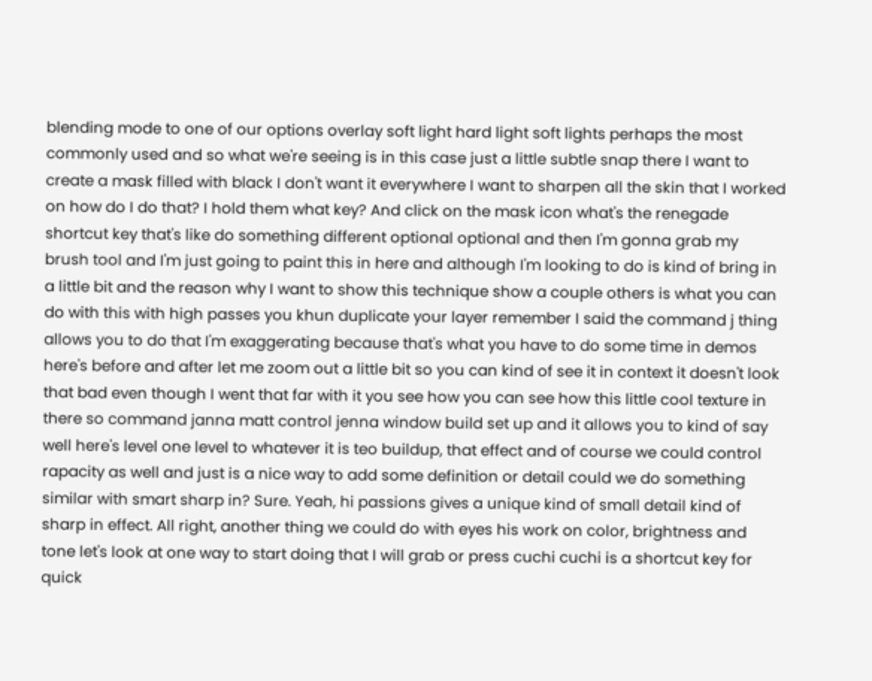blending mode to one of our options overlay soft light hard light soft lights perhaps the most commonly used and so what we're seeing is in this case just a little subtle snap there I want to create a mask filled with black I don't want it everywhere I want to sharpen all the skin that I worked on how do I do that? I hold them what key? And click on the mask icon what's the renegade shortcut key that's like do something different optional optional and then I'm gonna grab my brush tool and I'm just going to paint this in here and although I'm looking to do is kind of bring in a little bit and the reason why I want to show this technique show a couple others is what you can do with this with high passes you khun duplicate your layer remember I said the command j thing allows you to do that I'm exaggerating because that's what you have to do some time in demos here's before and after let me zoom out a little bit so you can kind of see it in context it doesn't look that bad even though I went that far with it you see how you can see how this little cool texture in there so command janna matt control jenna window build set up and it allows you to kind of say well here's level one level to whatever it is teo buildup, that effect and of course we could control rapacity as well and just is a nice way to add some definition or detail could we do something similar with smart sharp in? Sure. Yeah, hi passions gives a unique kind of small detail kind of sharp in effect. All right, another thing we could do with eyes his work on color, brightness and tone let's look at one way to start doing that I will grab or press cuchi cuchi is a shortcut key for quick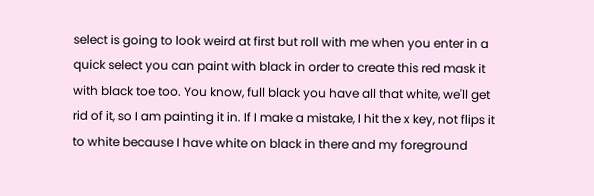select is going to look weird at first but roll with me when you enter in a quick select you can paint with black in order to create this red mask it with black toe too. You know, full black you have all that white, we'll get rid of it, so I am painting it in. If I make a mistake, I hit the x key, not flips it to white because I have white on black in there and my foreground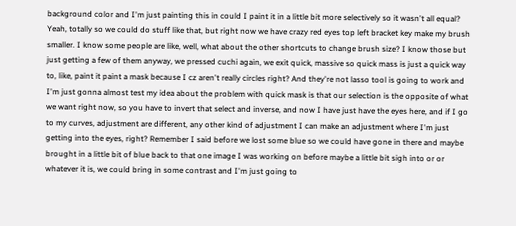background color and I'm just painting this in could I paint it in a little bit more selectively so it wasn't all equal? Yeah, totally so we could do stuff like that, but right now we have crazy red eyes top left bracket key make my brush smaller. I know some people are like, well, what about the other shortcuts to change brush size? I know those but just getting a few of them anyway, we pressed cuchi again, we exit quick, massive so quick mass is just a quick way to, like, paint it paint a mask because I cz aren't really circles right? And they're not lasso tool is going to work and I'm just gonna almost test my idea about the problem with quick mask is that our selection is the opposite of what we want right now, so you have to invert that select and inverse, and now I have just have the eyes here, and if I go to my curves, adjustment are different, any other kind of adjustment I can make an adjustment where I'm just getting into the eyes, right? Remember I said before we lost some blue so we could have gone in there and maybe brought in a little bit of blue back to that one image I was working on before maybe a little bit sigh into or or whatever it is, we could bring in some contrast and I'm just going to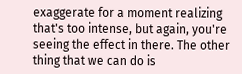exaggerate for a moment realizing that's too intense, but again, you're seeing the effect in there. The other thing that we can do is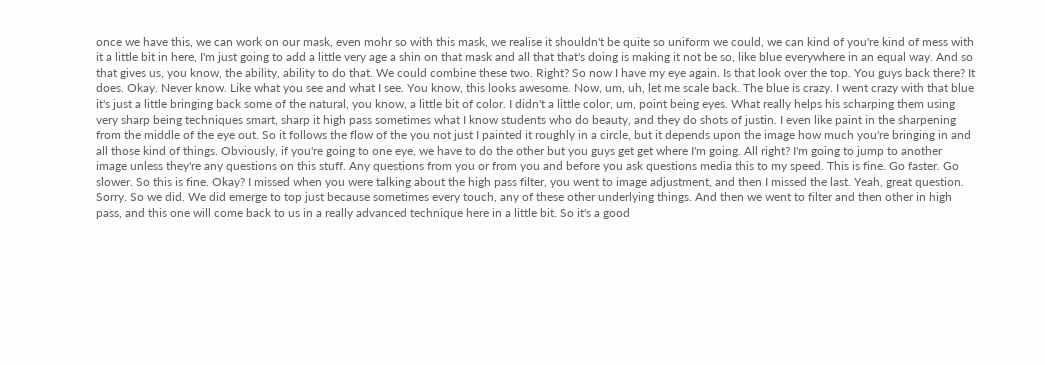once we have this, we can work on our mask, even mohr so with this mask, we realise it shouldn't be quite so uniform we could, we can kind of you're kind of mess with it a little bit in here, I'm just going to add a little very age a shin on that mask and all that that's doing is making it not be so, like blue everywhere in an equal way. And so that gives us, you know, the ability, ability to do that. We could combine these two. Right? So now I have my eye again. Is that look over the top. You guys back there? It does. Okay. Never know. Like what you see and what I see. You know, this looks awesome. Now, um, uh, let me scale back. The blue is crazy. I went crazy with that blue it's just a little bringing back some of the natural, you know, a little bit of color. I didn't a little color, um, point being eyes. What really helps his scharping them using very sharp being techniques smart, sharp it high pass sometimes what I know students who do beauty, and they do shots of justin. I even like paint in the sharpening from the middle of the eye out. So it follows the flow of the you not just I painted it roughly in a circle, but it depends upon the image how much you're bringing in and all those kind of things. Obviously, if you're going to one eye, we have to do the other but you guys get get where I'm going. All right? I'm going to jump to another image unless they're any questions on this stuff. Any questions from you or from you and before you ask questions media this to my speed. This is fine. Go faster. Go slower. So this is fine. Okay? I missed when you were talking about the high pass filter, you went to image adjustment, and then I missed the last. Yeah, great question. Sorry. So we did. We did emerge to top just because sometimes every touch, any of these other underlying things. And then we went to filter and then other in high pass, and this one will come back to us in a really advanced technique here in a little bit. So it's a good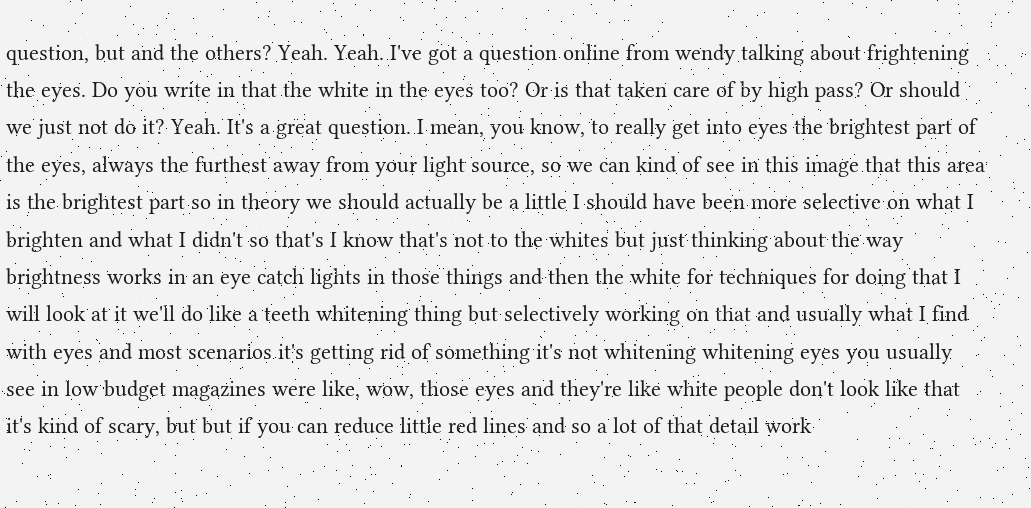question, but and the others? Yeah. Yeah. I've got a question online from wendy talking about frightening the eyes. Do you write in that the white in the eyes too? Or is that taken care of by high pass? Or should we just not do it? Yeah. It's a great question. I mean, you know, to really get into eyes the brightest part of the eyes, always the furthest away from your light source, so we can kind of see in this image that this area is the brightest part so in theory we should actually be a little I should have been more selective on what I brighten and what I didn't so that's I know that's not to the whites but just thinking about the way brightness works in an eye catch lights in those things and then the white for techniques for doing that I will look at it we'll do like a teeth whitening thing but selectively working on that and usually what I find with eyes and most scenarios it's getting rid of something it's not whitening whitening eyes you usually see in low budget magazines were like, wow, those eyes and they're like white people don't look like that it's kind of scary, but but if you can reduce little red lines and so a lot of that detail work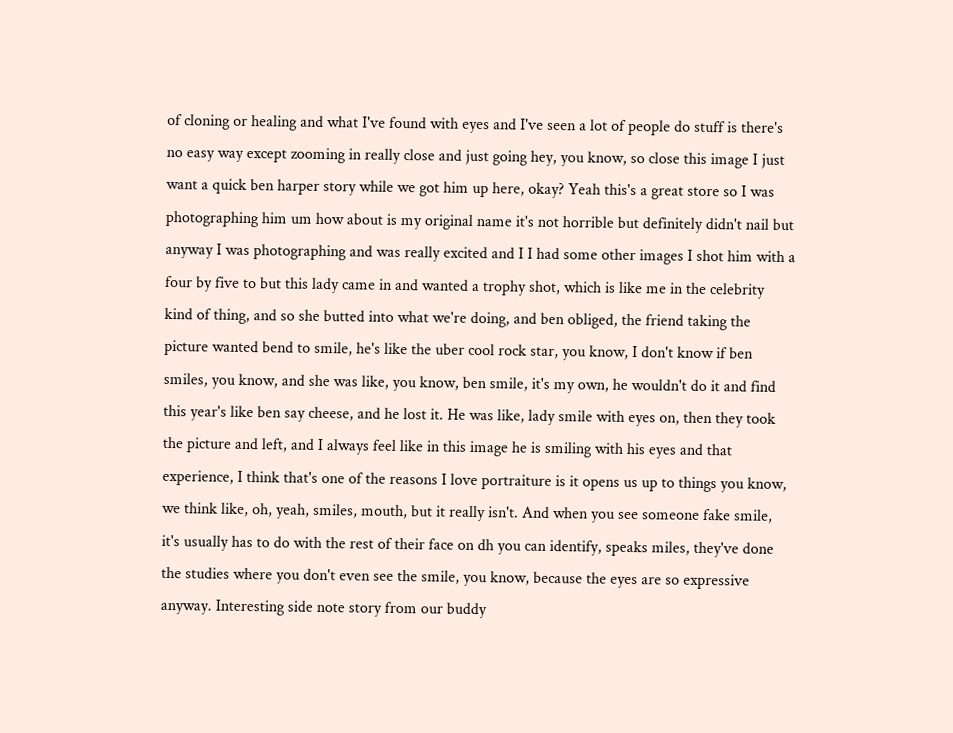of cloning or healing and what I've found with eyes and I've seen a lot of people do stuff is there's no easy way except zooming in really close and just going hey, you know, so close this image I just want a quick ben harper story while we got him up here, okay? Yeah this's a great store so I was photographing him um how about is my original name it's not horrible but definitely didn't nail but anyway I was photographing and was really excited and I I had some other images I shot him with a four by five to but this lady came in and wanted a trophy shot, which is like me in the celebrity kind of thing, and so she butted into what we're doing, and ben obliged, the friend taking the picture wanted bend to smile, he's like the uber cool rock star, you know, I don't know if ben smiles, you know, and she was like, you know, ben smile, it's my own, he wouldn't do it and find this year's like ben say cheese, and he lost it. He was like, lady smile with eyes on, then they took the picture and left, and I always feel like in this image he is smiling with his eyes and that experience, I think that's one of the reasons I love portraiture is it opens us up to things you know, we think like, oh, yeah, smiles, mouth, but it really isn't. And when you see someone fake smile, it's usually has to do with the rest of their face on dh you can identify, speaks miles, they've done the studies where you don't even see the smile, you know, because the eyes are so expressive anyway. Interesting side note story from our buddy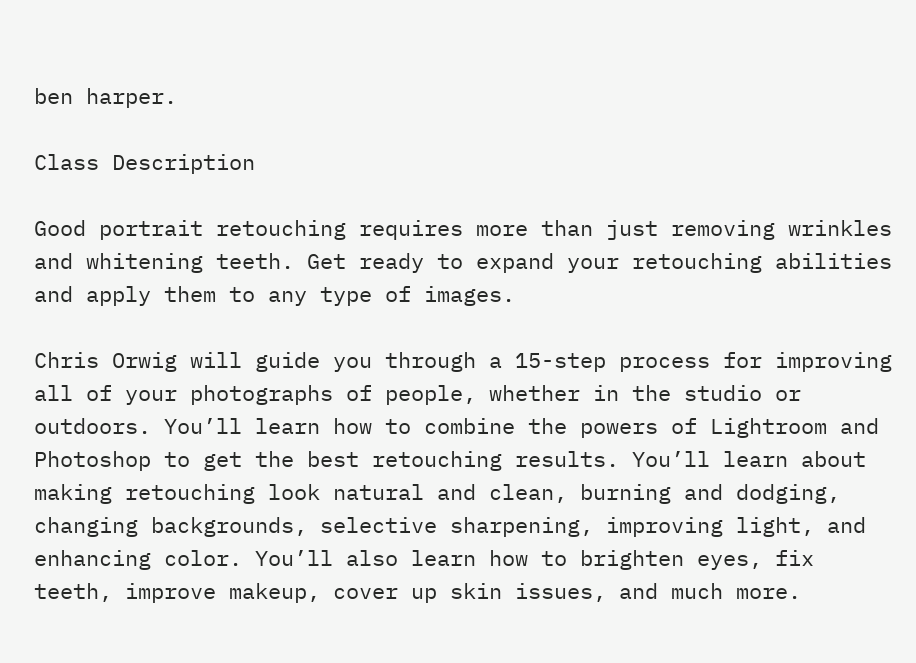ben harper.

Class Description

Good portrait retouching requires more than just removing wrinkles and whitening teeth. Get ready to expand your retouching abilities and apply them to any type of images.

Chris Orwig will guide you through a 15-step process for improving all of your photographs of people, whether in the studio or outdoors. You’ll learn how to combine the powers of Lightroom and Photoshop to get the best retouching results. You’ll learn about making retouching look natural and clean, burning and dodging, changing backgrounds, selective sharpening, improving light, and enhancing color. You’ll also learn how to brighten eyes, fix teeth, improve makeup, cover up skin issues, and much more.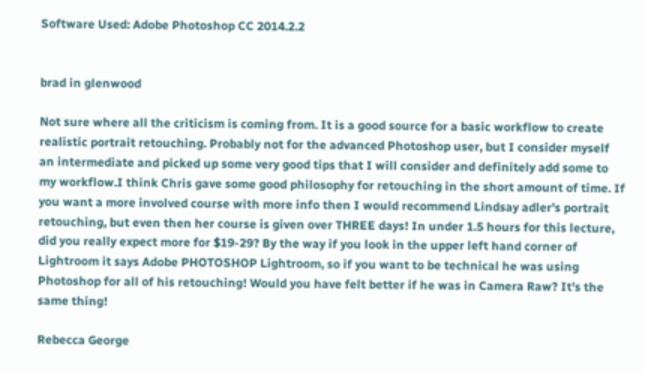Software Used: Adobe Photoshop CC 2014.2.2


brad in glenwood

Not sure where all the criticism is coming from. It is a good source for a basic workflow to create realistic portrait retouching. Probably not for the advanced Photoshop user, but I consider myself an intermediate and picked up some very good tips that I will consider and definitely add some to my workflow.I think Chris gave some good philosophy for retouching in the short amount of time. If you want a more involved course with more info then I would recommend Lindsay adler's portrait retouching, but even then her course is given over THREE days! In under 1.5 hours for this lecture, did you really expect more for $19-29? By the way if you look in the upper left hand corner of Lightroom it says Adobe PHOTOSHOP Lightroom, so if you want to be technical he was using Photoshop for all of his retouching! Would you have felt better if he was in Camera Raw? It's the same thing!

Rebecca George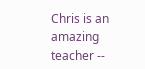Chris is an amazing teacher --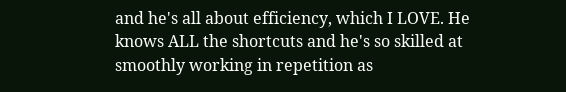and he's all about efficiency, which I LOVE. He knows ALL the shortcuts and he's so skilled at smoothly working in repetition as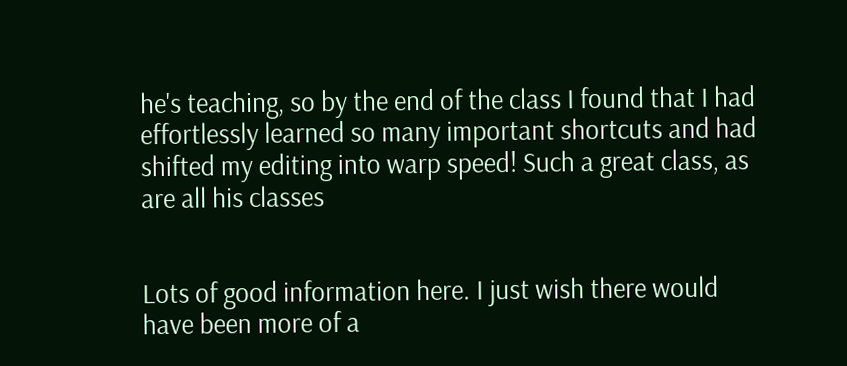he's teaching, so by the end of the class I found that I had effortlessly learned so many important shortcuts and had shifted my editing into warp speed! Such a great class, as are all his classes


Lots of good information here. I just wish there would have been more of a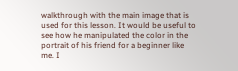walkthrough with the main image that is used for this lesson. It would be useful to see how he manipulated the color in the portrait of his friend for a beginner like me. I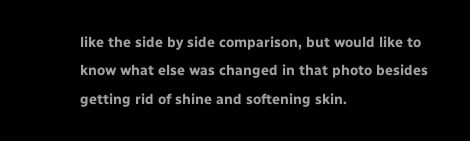like the side by side comparison, but would like to know what else was changed in that photo besides getting rid of shine and softening skin.